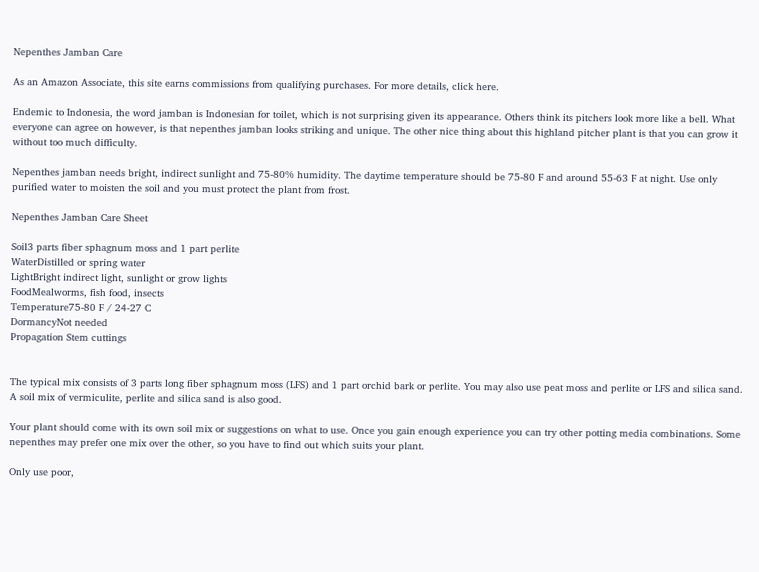Nepenthes Jamban Care

As an Amazon Associate, this site earns commissions from qualifying purchases. For more details, click here.

Endemic to Indonesia, the word jamban is Indonesian for toilet, which is not surprising given its appearance. Others think its pitchers look more like a bell. What everyone can agree on however, is that nepenthes jamban looks striking and unique. The other nice thing about this highland pitcher plant is that you can grow it without too much difficulty.

Nepenthes jamban needs bright, indirect sunlight and 75-80% humidity. The daytime temperature should be 75-80 F and around 55-63 F at night. Use only purified water to moisten the soil and you must protect the plant from frost.

Nepenthes Jamban Care Sheet

Soil3 parts fiber sphagnum moss and 1 part perlite
WaterDistilled or spring water
LightBright indirect light, sunlight or grow lights
FoodMealworms, fish food, insects
Temperature75-80 F / 24-27 C
DormancyNot needed
Propagation Stem cuttings


The typical mix consists of 3 parts long fiber sphagnum moss (LFS) and 1 part orchid bark or perlite. You may also use peat moss and perlite or LFS and silica sand. A soil mix of vermiculite, perlite and silica sand is also good.

Your plant should come with its own soil mix or suggestions on what to use. Once you gain enough experience you can try other potting media combinations. Some nepenthes may prefer one mix over the other, so you have to find out which suits your plant.

Only use poor,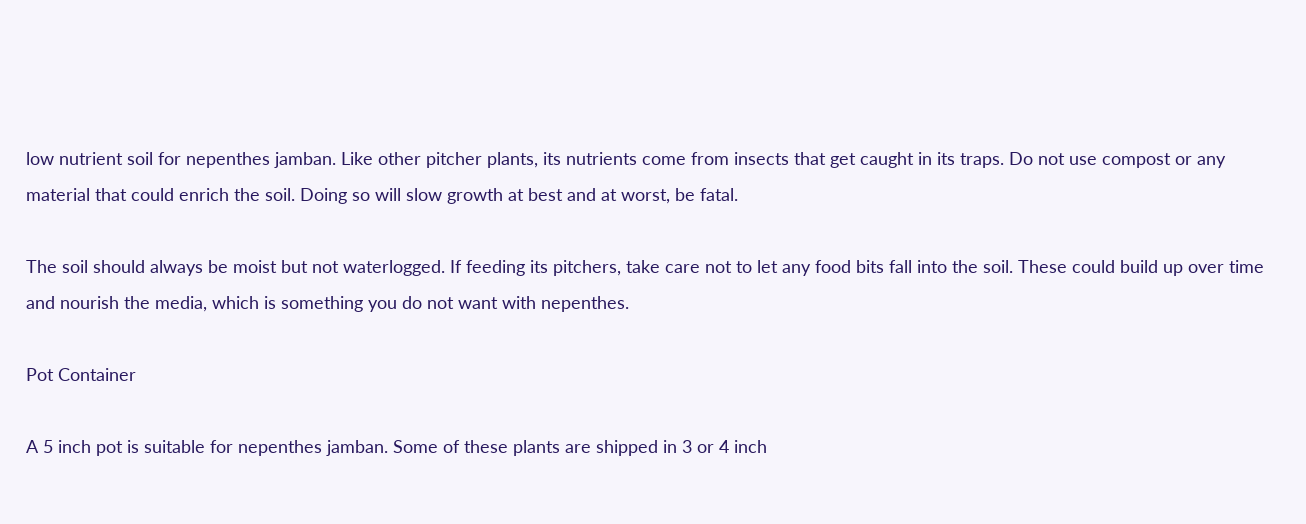low nutrient soil for nepenthes jamban. Like other pitcher plants, its nutrients come from insects that get caught in its traps. Do not use compost or any material that could enrich the soil. Doing so will slow growth at best and at worst, be fatal.

The soil should always be moist but not waterlogged. If feeding its pitchers, take care not to let any food bits fall into the soil. These could build up over time and nourish the media, which is something you do not want with nepenthes.

Pot Container

A 5 inch pot is suitable for nepenthes jamban. Some of these plants are shipped in 3 or 4 inch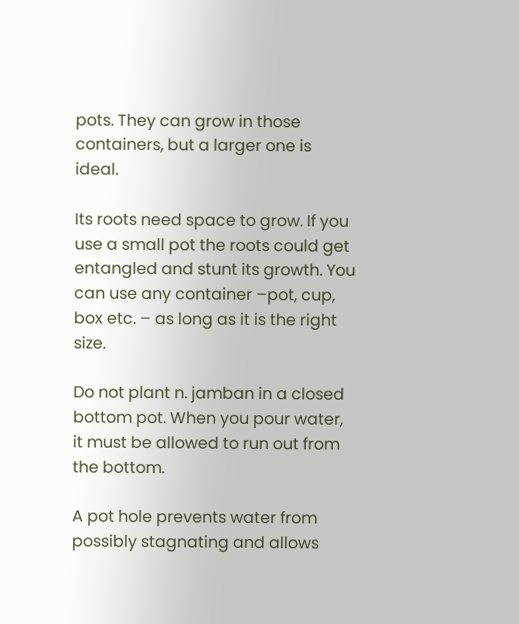pots. They can grow in those containers, but a larger one is ideal.

Its roots need space to grow. If you use a small pot the roots could get entangled and stunt its growth. You can use any container –pot, cup, box etc. – as long as it is the right size.

Do not plant n. jamban in a closed bottom pot. When you pour water, it must be allowed to run out from the bottom.

A pot hole prevents water from possibly stagnating and allows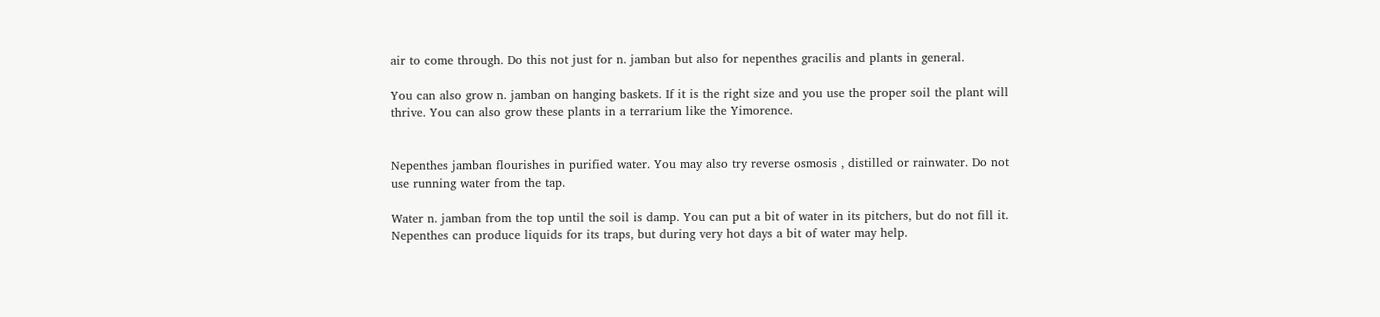air to come through. Do this not just for n. jamban but also for nepenthes gracilis and plants in general.

You can also grow n. jamban on hanging baskets. If it is the right size and you use the proper soil the plant will thrive. You can also grow these plants in a terrarium like the Yimorence.


Nepenthes jamban flourishes in purified water. You may also try reverse osmosis , distilled or rainwater. Do not use running water from the tap.

Water n. jamban from the top until the soil is damp. You can put a bit of water in its pitchers, but do not fill it. Nepenthes can produce liquids for its traps, but during very hot days a bit of water may help.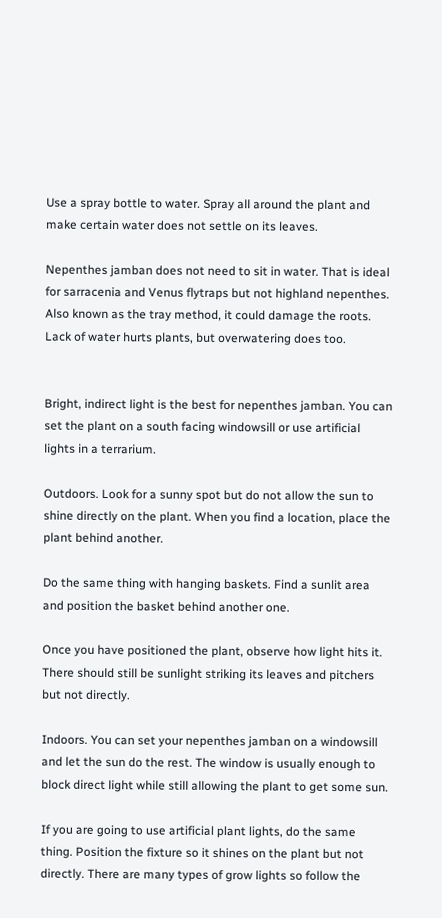Use a spray bottle to water. Spray all around the plant and make certain water does not settle on its leaves.

Nepenthes jamban does not need to sit in water. That is ideal for sarracenia and Venus flytraps but not highland nepenthes. Also known as the tray method, it could damage the roots. Lack of water hurts plants, but overwatering does too.


Bright, indirect light is the best for nepenthes jamban. You can set the plant on a south facing windowsill or use artificial lights in a terrarium.

Outdoors. Look for a sunny spot but do not allow the sun to shine directly on the plant. When you find a location, place the plant behind another.

Do the same thing with hanging baskets. Find a sunlit area and position the basket behind another one.

Once you have positioned the plant, observe how light hits it. There should still be sunlight striking its leaves and pitchers but not directly.

Indoors. You can set your nepenthes jamban on a windowsill and let the sun do the rest. The window is usually enough to block direct light while still allowing the plant to get some sun.

If you are going to use artificial plant lights, do the same thing. Position the fixture so it shines on the plant but not directly. There are many types of grow lights so follow the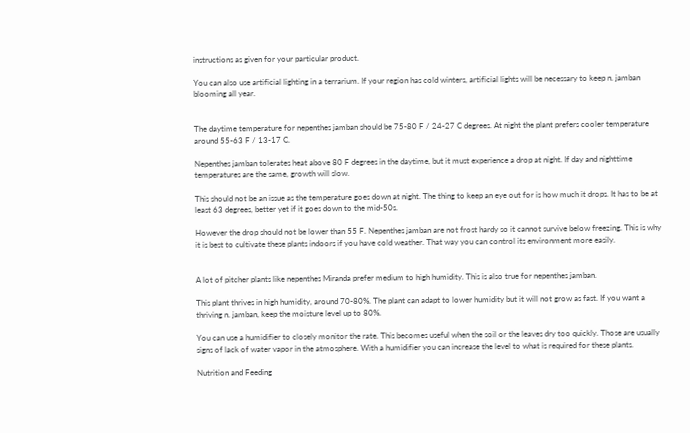instructions as given for your particular product.

You can also use artificial lighting in a terrarium. If your region has cold winters, artificial lights will be necessary to keep n. jamban blooming all year.


The daytime temperature for nepenthes jamban should be 75-80 F / 24-27 C degrees. At night the plant prefers cooler temperature around 55-63 F / 13-17 C.

Nepenthes jamban tolerates heat above 80 F degrees in the daytime, but it must experience a drop at night. If day and nighttime temperatures are the same, growth will slow.

This should not be an issue as the temperature goes down at night. The thing to keep an eye out for is how much it drops. It has to be at least 63 degrees, better yet if it goes down to the mid-50s.

However the drop should not be lower than 55 F. Nepenthes jamban are not frost hardy so it cannot survive below freezing. This is why it is best to cultivate these plants indoors if you have cold weather. That way you can control its environment more easily.


A lot of pitcher plants like nepenthes Miranda prefer medium to high humidity. This is also true for nepenthes jamban.

This plant thrives in high humidity, around 70-80%. The plant can adapt to lower humidity but it will not grow as fast. If you want a thriving n. jamban, keep the moisture level up to 80%.

You can use a humidifier to closely monitor the rate. This becomes useful when the soil or the leaves dry too quickly. Those are usually signs of lack of water vapor in the atmosphere. With a humidifier you can increase the level to what is required for these plants.

Nutrition and Feeding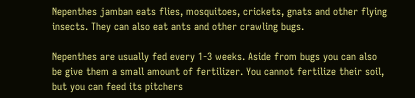Nepenthes jamban eats flies, mosquitoes, crickets, gnats and other flying insects. They can also eat ants and other crawling bugs.

Nepenthes are usually fed every 1-3 weeks. Aside from bugs you can also be give them a small amount of fertilizer. You cannot fertilize their soil, but you can feed its pitchers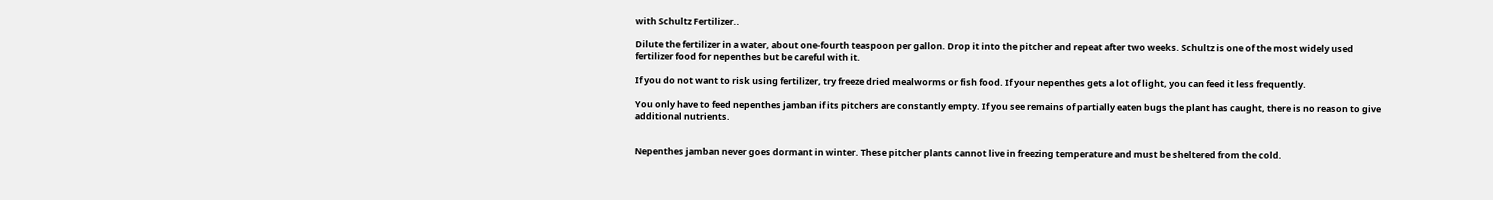with Schultz Fertilizer..

Dilute the fertilizer in a water, about one-fourth teaspoon per gallon. Drop it into the pitcher and repeat after two weeks. Schultz is one of the most widely used fertilizer food for nepenthes but be careful with it.

If you do not want to risk using fertilizer, try freeze dried mealworms or fish food. If your nepenthes gets a lot of light, you can feed it less frequently.

You only have to feed nepenthes jamban if its pitchers are constantly empty. If you see remains of partially eaten bugs the plant has caught, there is no reason to give additional nutrients.


Nepenthes jamban never goes dormant in winter. These pitcher plants cannot live in freezing temperature and must be sheltered from the cold.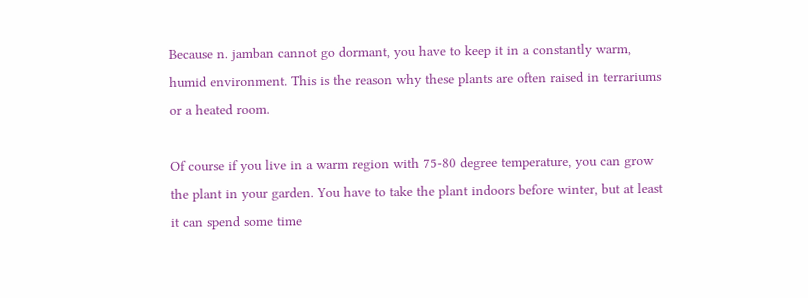Because n. jamban cannot go dormant, you have to keep it in a constantly warm, humid environment. This is the reason why these plants are often raised in terrariums or a heated room.

Of course if you live in a warm region with 75-80 degree temperature, you can grow the plant in your garden. You have to take the plant indoors before winter, but at least it can spend some time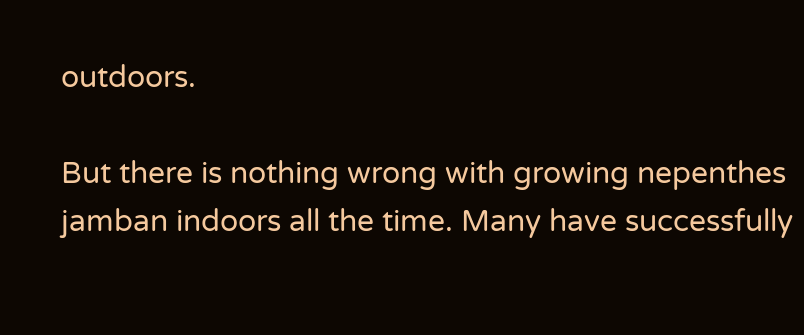outdoors.

But there is nothing wrong with growing nepenthes jamban indoors all the time. Many have successfully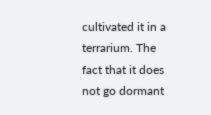cultivated it in a terrarium. The fact that it does not go dormant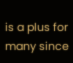is a plus for many since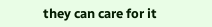they can care for it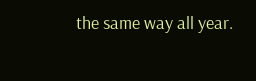the same way all year.